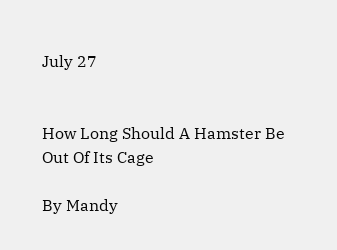July 27


How Long Should A Hamster Be Out Of Its Cage

By Mandy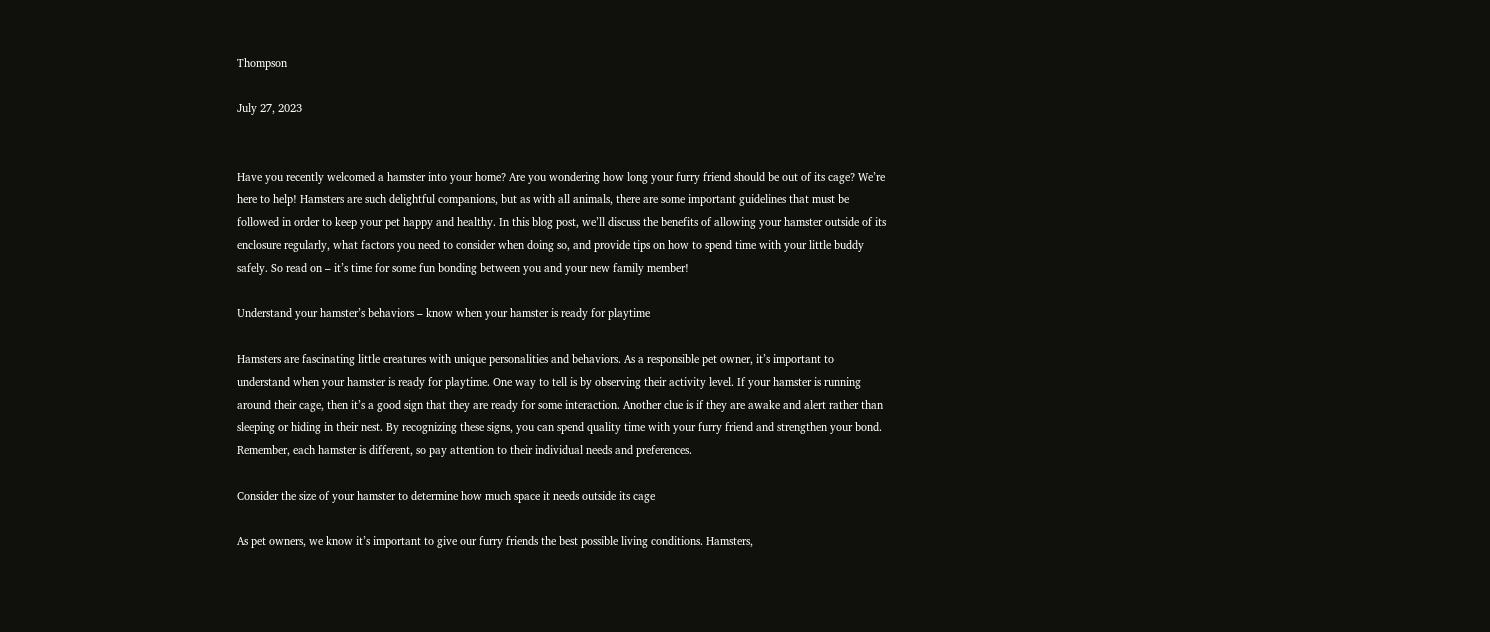Thompson

July 27, 2023


Have you recently welcomed a hamster into your home? Are you wondering how long your furry friend should be out of its cage? We’re here to help! Hamsters are such delightful companions, but as with all animals, there are some important guidelines that must be followed in order to keep your pet happy and healthy. In this blog post, we’ll discuss the benefits of allowing your hamster outside of its enclosure regularly, what factors you need to consider when doing so, and provide tips on how to spend time with your little buddy safely. So read on – it’s time for some fun bonding between you and your new family member!

Understand your hamster’s behaviors – know when your hamster is ready for playtime

Hamsters are fascinating little creatures with unique personalities and behaviors. As a responsible pet owner, it’s important to understand when your hamster is ready for playtime. One way to tell is by observing their activity level. If your hamster is running around their cage, then it’s a good sign that they are ready for some interaction. Another clue is if they are awake and alert rather than sleeping or hiding in their nest. By recognizing these signs, you can spend quality time with your furry friend and strengthen your bond. Remember, each hamster is different, so pay attention to their individual needs and preferences.

Consider the size of your hamster to determine how much space it needs outside its cage

As pet owners, we know it’s important to give our furry friends the best possible living conditions. Hamsters,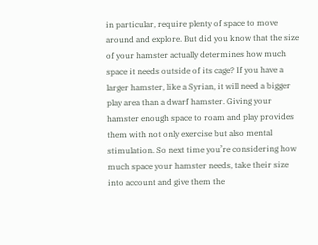in particular, require plenty of space to move around and explore. But did you know that the size of your hamster actually determines how much space it needs outside of its cage? If you have a larger hamster, like a Syrian, it will need a bigger play area than a dwarf hamster. Giving your hamster enough space to roam and play provides them with not only exercise but also mental stimulation. So next time you’re considering how much space your hamster needs, take their size into account and give them the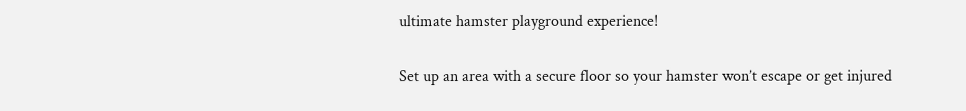ultimate hamster playground experience!

Set up an area with a secure floor so your hamster won’t escape or get injured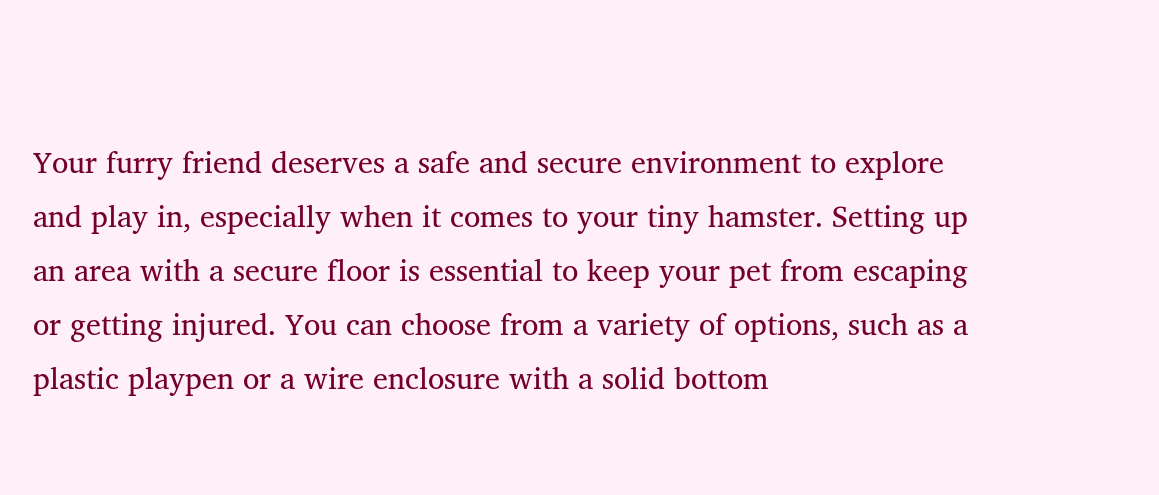Your furry friend deserves a safe and secure environment to explore and play in, especially when it comes to your tiny hamster. Setting up an area with a secure floor is essential to keep your pet from escaping or getting injured. You can choose from a variety of options, such as a plastic playpen or a wire enclosure with a solid bottom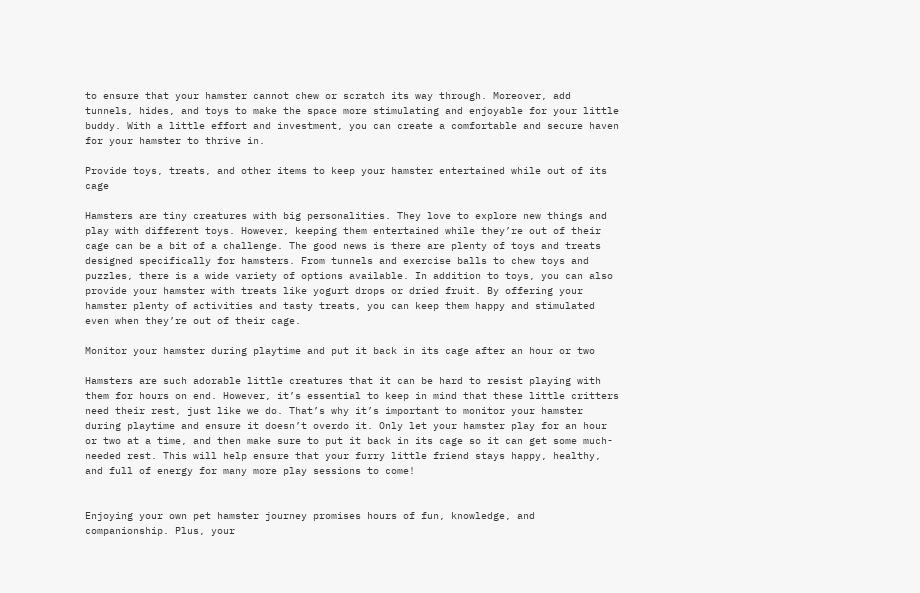to ensure that your hamster cannot chew or scratch its way through. Moreover, add tunnels, hides, and toys to make the space more stimulating and enjoyable for your little buddy. With a little effort and investment, you can create a comfortable and secure haven for your hamster to thrive in.

Provide toys, treats, and other items to keep your hamster entertained while out of its cage

Hamsters are tiny creatures with big personalities. They love to explore new things and play with different toys. However, keeping them entertained while they’re out of their cage can be a bit of a challenge. The good news is there are plenty of toys and treats designed specifically for hamsters. From tunnels and exercise balls to chew toys and puzzles, there is a wide variety of options available. In addition to toys, you can also provide your hamster with treats like yogurt drops or dried fruit. By offering your hamster plenty of activities and tasty treats, you can keep them happy and stimulated even when they’re out of their cage.

Monitor your hamster during playtime and put it back in its cage after an hour or two

Hamsters are such adorable little creatures that it can be hard to resist playing with them for hours on end. However, it’s essential to keep in mind that these little critters need their rest, just like we do. That’s why it’s important to monitor your hamster during playtime and ensure it doesn’t overdo it. Only let your hamster play for an hour or two at a time, and then make sure to put it back in its cage so it can get some much-needed rest. This will help ensure that your furry little friend stays happy, healthy, and full of energy for many more play sessions to come!


Enjoying your own pet hamster journey promises hours of fun, knowledge, and companionship. Plus, your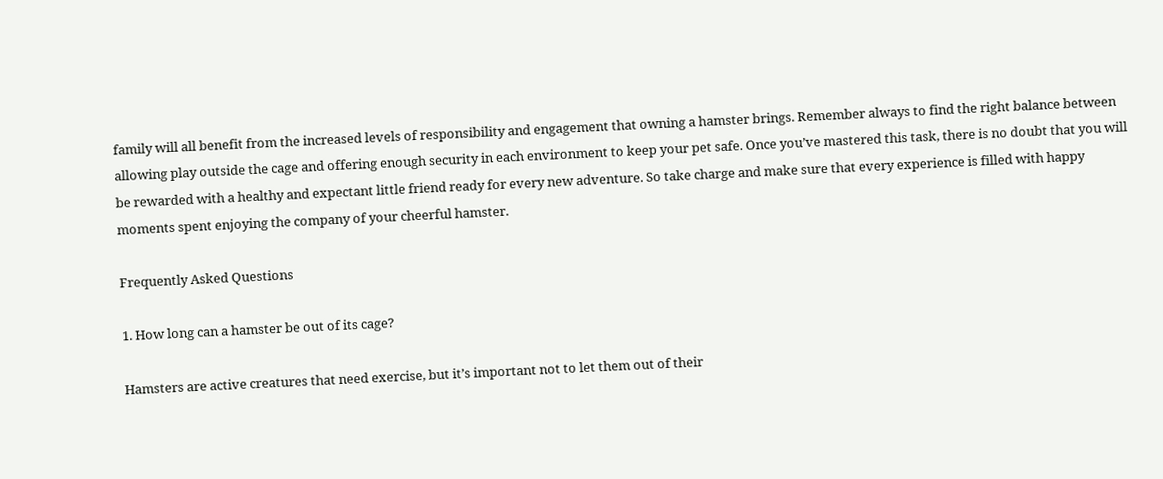family will all benefit from the increased levels of responsibility and engagement that owning a hamster brings. Remember always to find the right balance between allowing play outside the cage and offering enough security in each environment to keep your pet safe. Once you’ve mastered this task, there is no doubt that you will be rewarded with a healthy and expectant little friend ready for every new adventure. So take charge and make sure that every experience is filled with happy moments spent enjoying the company of your cheerful hamster.

Frequently Asked Questions

1. How long can a hamster be out of its cage?

Hamsters are active creatures that need exercise, but it’s important not to let them out of their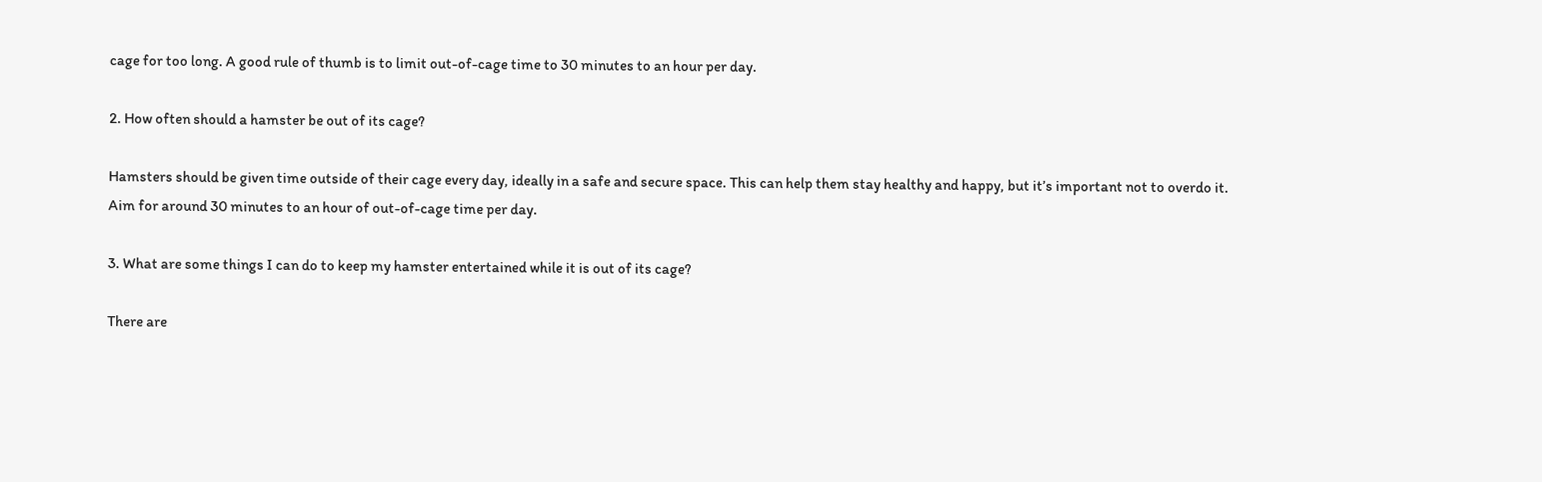cage for too long. A good rule of thumb is to limit out-of-cage time to 30 minutes to an hour per day.

2. How often should a hamster be out of its cage?

Hamsters should be given time outside of their cage every day, ideally in a safe and secure space. This can help them stay healthy and happy, but it’s important not to overdo it. Aim for around 30 minutes to an hour of out-of-cage time per day.

3. What are some things I can do to keep my hamster entertained while it is out of its cage?

There are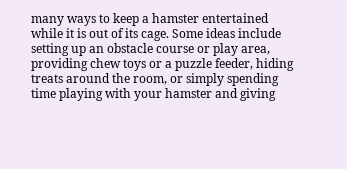many ways to keep a hamster entertained while it is out of its cage. Some ideas include setting up an obstacle course or play area, providing chew toys or a puzzle feeder, hiding treats around the room, or simply spending time playing with your hamster and giving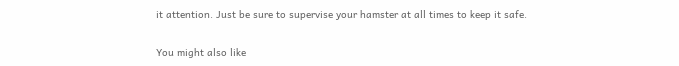it attention. Just be sure to supervise your hamster at all times to keep it safe.

You might also like